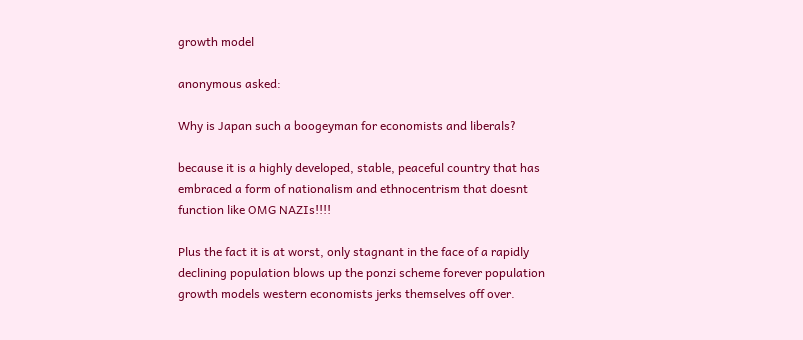growth model

anonymous asked:

Why is Japan such a boogeyman for economists and liberals?

because it is a highly developed, stable, peaceful country that has embraced a form of nationalism and ethnocentrism that doesnt function like OMG NAZIs!!!!

Plus the fact it is at worst, only stagnant in the face of a rapidly declining population blows up the ponzi scheme forever population growth models western economists jerks themselves off over.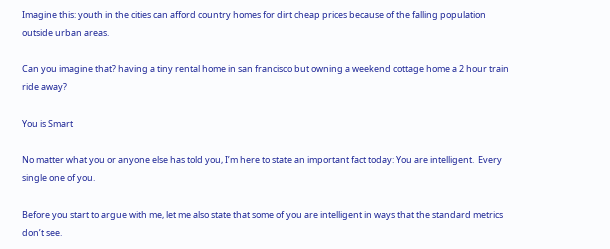Imagine this: youth in the cities can afford country homes for dirt cheap prices because of the falling population outside urban areas.

Can you imagine that? having a tiny rental home in san francisco but owning a weekend cottage home a 2 hour train ride away?

You is Smart

No matter what you or anyone else has told you, I’m here to state an important fact today: You are intelligent.  Every single one of you.

Before you start to argue with me, let me also state that some of you are intelligent in ways that the standard metrics don’t see.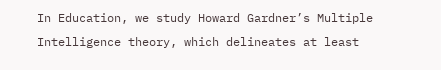In Education, we study Howard Gardner’s Multiple Intelligence theory, which delineates at least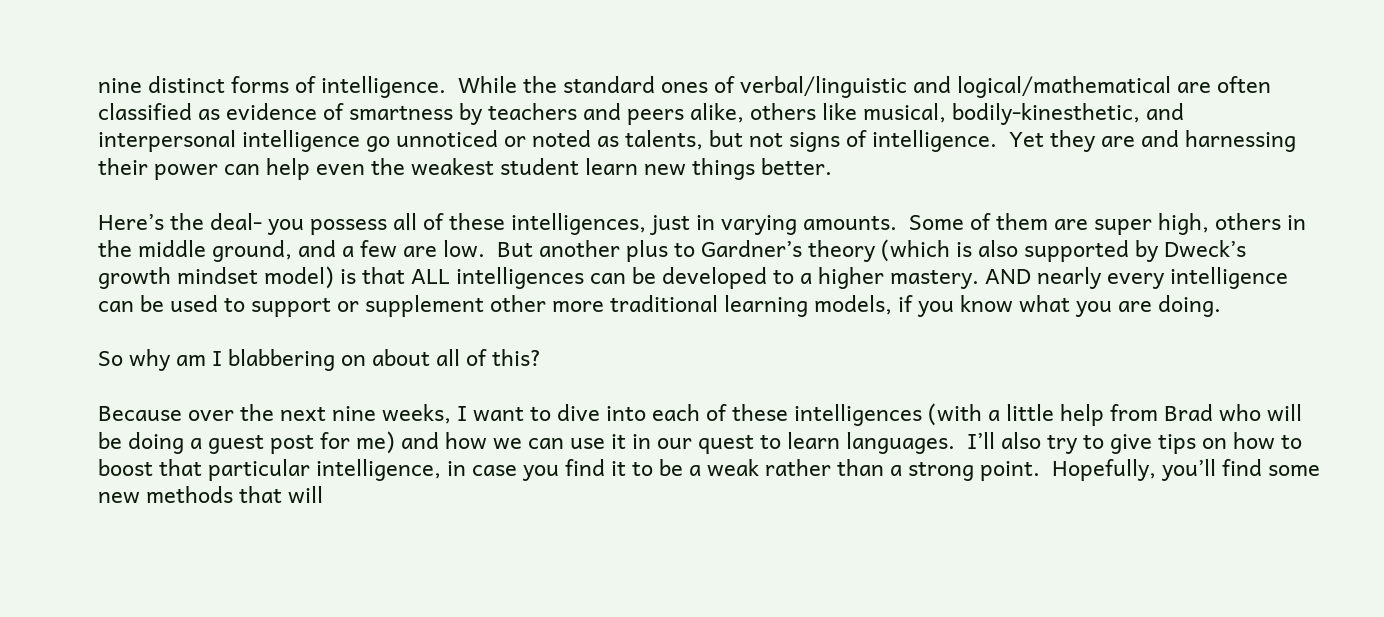nine distinct forms of intelligence.  While the standard ones of verbal/linguistic and logical/mathematical are often classified as evidence of smartness by teachers and peers alike, others like musical, bodily-kinesthetic, and interpersonal intelligence go unnoticed or noted as talents, but not signs of intelligence.  Yet they are and harnessing their power can help even the weakest student learn new things better.

Here’s the deal- you possess all of these intelligences, just in varying amounts.  Some of them are super high, others in the middle ground, and a few are low.  But another plus to Gardner’s theory (which is also supported by Dweck’s growth mindset model) is that ALL intelligences can be developed to a higher mastery. AND nearly every intelligence can be used to support or supplement other more traditional learning models, if you know what you are doing.

So why am I blabbering on about all of this?

Because over the next nine weeks, I want to dive into each of these intelligences (with a little help from Brad who will be doing a guest post for me) and how we can use it in our quest to learn languages.  I’ll also try to give tips on how to boost that particular intelligence, in case you find it to be a weak rather than a strong point.  Hopefully, you’ll find some new methods that will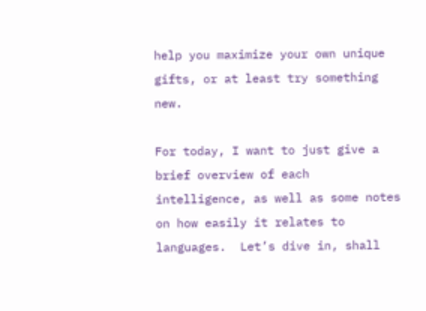help you maximize your own unique gifts, or at least try something new.

For today, I want to just give a brief overview of each intelligence, as well as some notes on how easily it relates to languages.  Let’s dive in, shall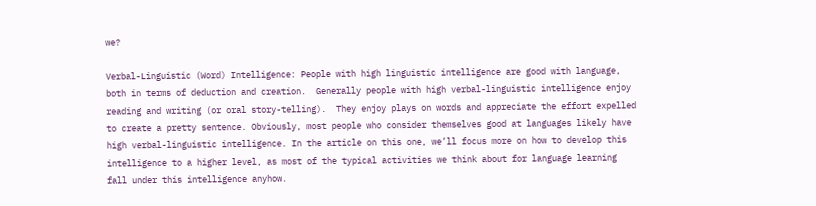we?

Verbal-Linguistic (Word) Intelligence: People with high linguistic intelligence are good with language, both in terms of deduction and creation.  Generally people with high verbal-linguistic intelligence enjoy reading and writing (or oral story-telling).  They enjoy plays on words and appreciate the effort expelled to create a pretty sentence. Obviously, most people who consider themselves good at languages likely have high verbal-linguistic intelligence. In the article on this one, we’ll focus more on how to develop this intelligence to a higher level, as most of the typical activities we think about for language learning fall under this intelligence anyhow.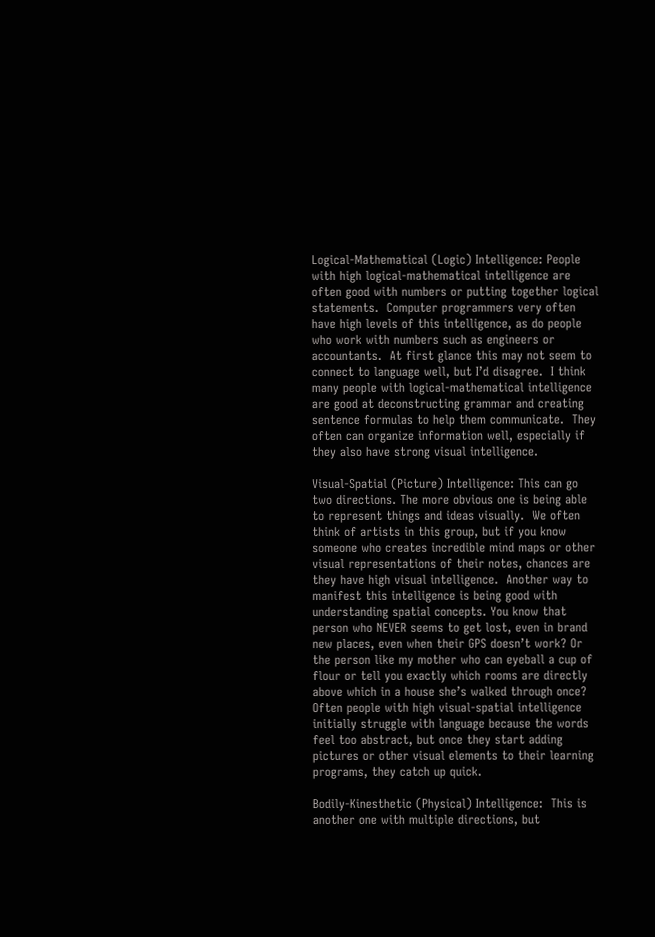Logical-Mathematical (Logic) Intelligence: People with high logical-mathematical intelligence are often good with numbers or putting together logical statements.  Computer programmers very often have high levels of this intelligence, as do people who work with numbers such as engineers or accountants.  At first glance this may not seem to connect to language well, but I’d disagree.  I think many people with logical-mathematical intelligence are good at deconstructing grammar and creating sentence formulas to help them communicate.  They often can organize information well, especially if they also have strong visual intelligence.

Visual-Spatial (Picture) Intelligence: This can go two directions. The more obvious one is being able to represent things and ideas visually.  We often think of artists in this group, but if you know someone who creates incredible mind maps or other visual representations of their notes, chances are they have high visual intelligence.  Another way to manifest this intelligence is being good with understanding spatial concepts. You know that person who NEVER seems to get lost, even in brand new places, even when their GPS doesn’t work? Or the person like my mother who can eyeball a cup of flour or tell you exactly which rooms are directly above which in a house she’s walked through once?  Often people with high visual-spatial intelligence initially struggle with language because the words feel too abstract, but once they start adding pictures or other visual elements to their learning programs, they catch up quick.

Bodily-Kinesthetic (Physical) Intelligence:  This is another one with multiple directions, but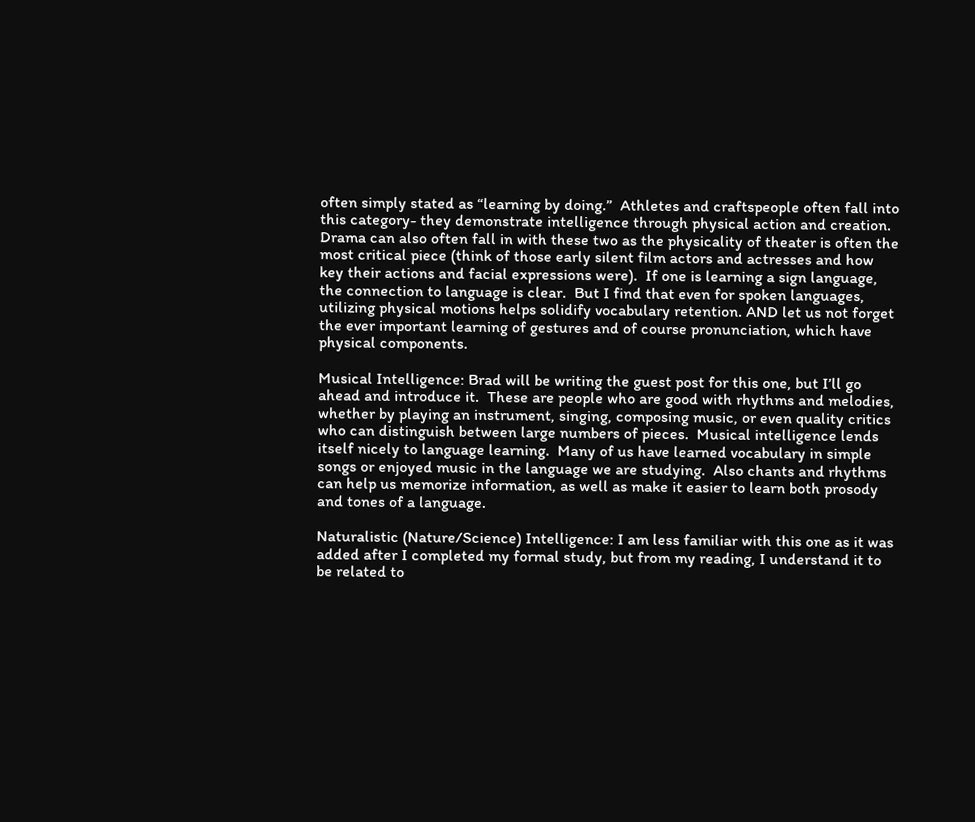often simply stated as “learning by doing.”  Athletes and craftspeople often fall into this category- they demonstrate intelligence through physical action and creation.  Drama can also often fall in with these two as the physicality of theater is often the most critical piece (think of those early silent film actors and actresses and how key their actions and facial expressions were).  If one is learning a sign language, the connection to language is clear.  But I find that even for spoken languages, utilizing physical motions helps solidify vocabulary retention. AND let us not forget the ever important learning of gestures and of course pronunciation, which have physical components.

Musical Intelligence: Brad will be writing the guest post for this one, but I’ll go ahead and introduce it.  These are people who are good with rhythms and melodies, whether by playing an instrument, singing, composing music, or even quality critics who can distinguish between large numbers of pieces.  Musical intelligence lends itself nicely to language learning.  Many of us have learned vocabulary in simple songs or enjoyed music in the language we are studying.  Also chants and rhythms can help us memorize information, as well as make it easier to learn both prosody and tones of a language.

Naturalistic (Nature/Science) Intelligence: I am less familiar with this one as it was added after I completed my formal study, but from my reading, I understand it to be related to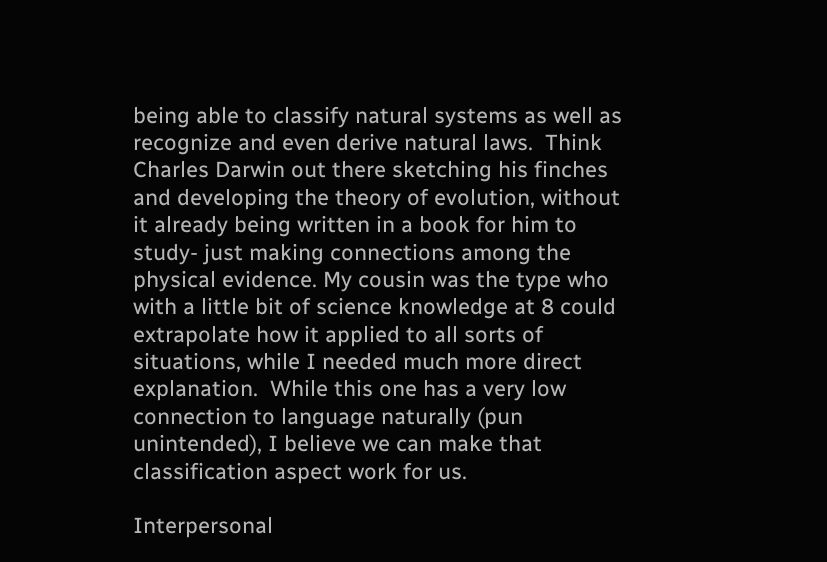being able to classify natural systems as well as recognize and even derive natural laws.  Think Charles Darwin out there sketching his finches and developing the theory of evolution, without it already being written in a book for him to study- just making connections among the physical evidence. My cousin was the type who with a little bit of science knowledge at 8 could extrapolate how it applied to all sorts of situations, while I needed much more direct explanation.  While this one has a very low connection to language naturally (pun unintended), I believe we can make that classification aspect work for us.

Interpersonal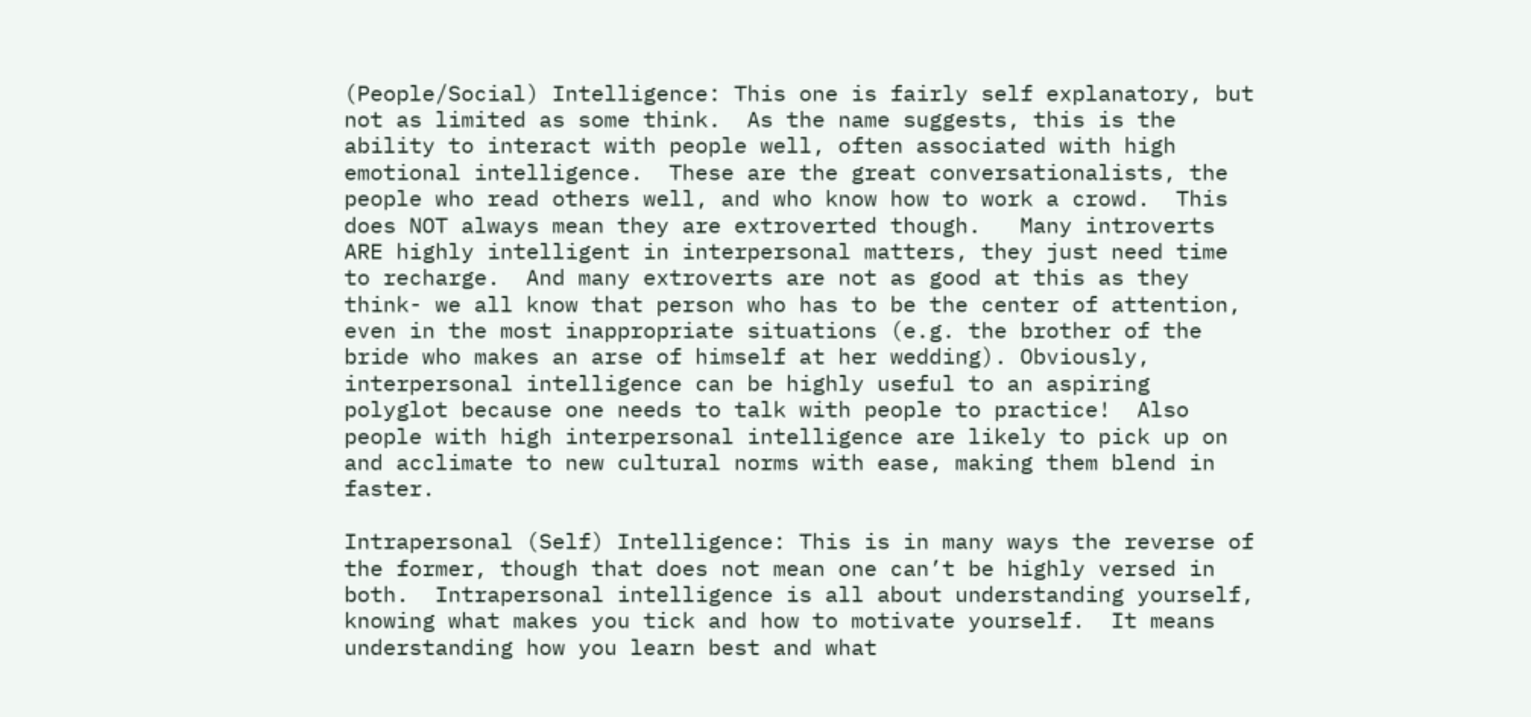(People/Social) Intelligence: This one is fairly self explanatory, but not as limited as some think.  As the name suggests, this is the ability to interact with people well, often associated with high emotional intelligence.  These are the great conversationalists, the people who read others well, and who know how to work a crowd.  This does NOT always mean they are extroverted though.   Many introverts ARE highly intelligent in interpersonal matters, they just need time to recharge.  And many extroverts are not as good at this as they think- we all know that person who has to be the center of attention, even in the most inappropriate situations (e.g. the brother of the bride who makes an arse of himself at her wedding). Obviously, interpersonal intelligence can be highly useful to an aspiring polyglot because one needs to talk with people to practice!  Also people with high interpersonal intelligence are likely to pick up on and acclimate to new cultural norms with ease, making them blend in faster.

Intrapersonal (Self) Intelligence: This is in many ways the reverse of the former, though that does not mean one can’t be highly versed in both.  Intrapersonal intelligence is all about understanding yourself, knowing what makes you tick and how to motivate yourself.  It means understanding how you learn best and what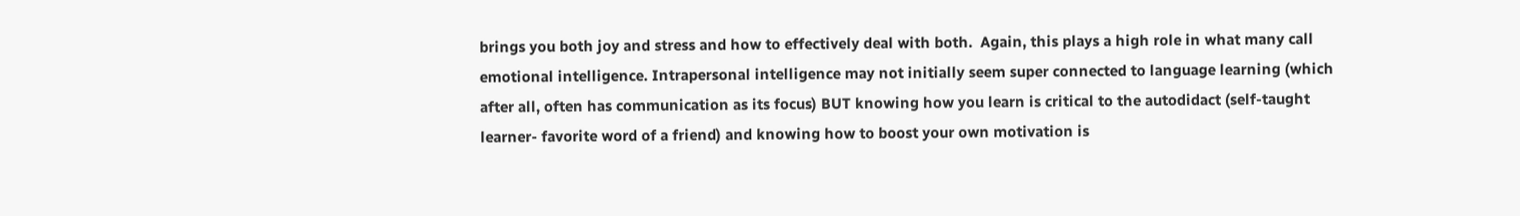brings you both joy and stress and how to effectively deal with both.  Again, this plays a high role in what many call emotional intelligence. Intrapersonal intelligence may not initially seem super connected to language learning (which after all, often has communication as its focus) BUT knowing how you learn is critical to the autodidact (self-taught learner- favorite word of a friend) and knowing how to boost your own motivation is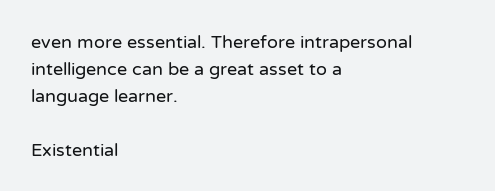even more essential. Therefore intrapersonal intelligence can be a great asset to a language learner.

Existential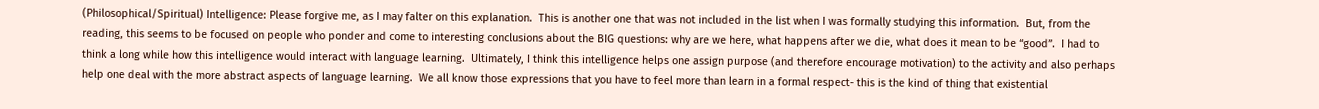(Philosophical/Spiritual) Intelligence: Please forgive me, as I may falter on this explanation.  This is another one that was not included in the list when I was formally studying this information.  But, from the reading, this seems to be focused on people who ponder and come to interesting conclusions about the BIG questions: why are we here, what happens after we die, what does it mean to be “good”.  I had to think a long while how this intelligence would interact with language learning.  Ultimately, I think this intelligence helps one assign purpose (and therefore encourage motivation) to the activity and also perhaps help one deal with the more abstract aspects of language learning.  We all know those expressions that you have to feel more than learn in a formal respect- this is the kind of thing that existential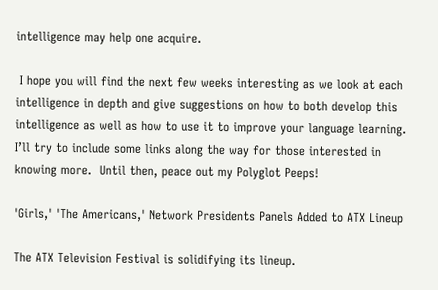intelligence may help one acquire.

 I hope you will find the next few weeks interesting as we look at each intelligence in depth and give suggestions on how to both develop this intelligence as well as how to use it to improve your language learning.  I’ll try to include some links along the way for those interested in knowing more.  Until then, peace out my Polyglot Peeps!

'Girls,' 'The Americans,' Network Presidents Panels Added to ATX Lineup

The ATX Television Festival is solidifying its lineup.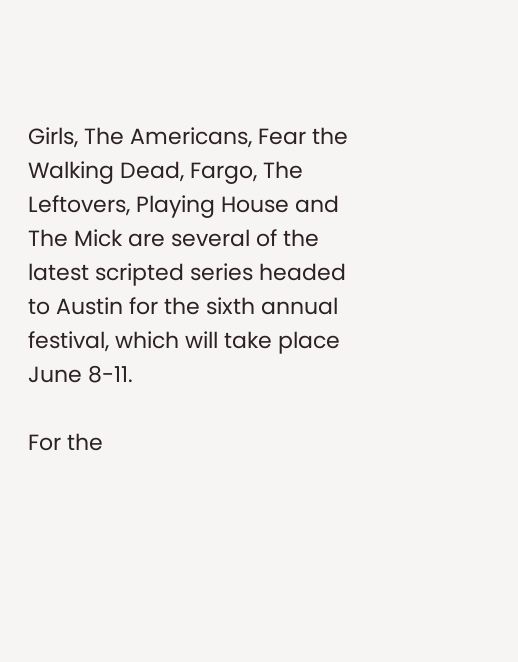Girls, The Americans, Fear the Walking Dead, Fargo, The Leftovers, Playing House and The Mick are several of the latest scripted series headed to Austin for the sixth annual festival, which will take place June 8-11.

For the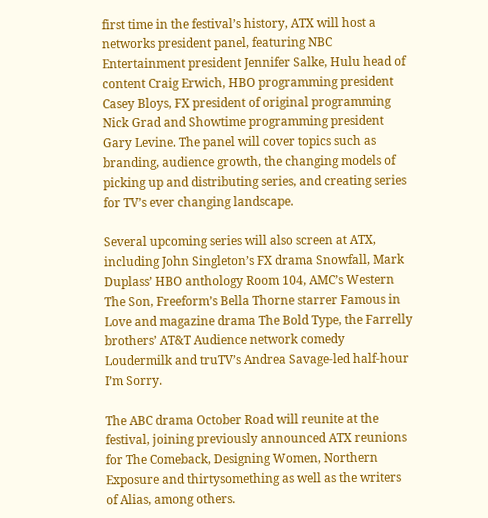first time in the festival’s history, ATX will host a networks president panel, featuring NBC Entertainment president Jennifer Salke, Hulu head of content Craig Erwich, HBO programming president Casey Bloys, FX president of original programming Nick Grad and Showtime programming president Gary Levine. The panel will cover topics such as branding, audience growth, the changing models of picking up and distributing series, and creating series for TV’s ever changing landscape.

Several upcoming series will also screen at ATX, including John Singleton’s FX drama Snowfall, Mark Duplass’ HBO anthology Room 104, AMC’s Western The Son, Freeform’s Bella Thorne starrer Famous in Love and magazine drama The Bold Type, the Farrelly brothers’ AT&T Audience network comedy Loudermilk and truTV’s Andrea Savage-led half-hour I’m Sorry.

The ABC drama October Road will reunite at the festival, joining previously announced ATX reunions for The Comeback, Designing Women, Northern Exposure and thirtysomething as well as the writers of Alias, among others.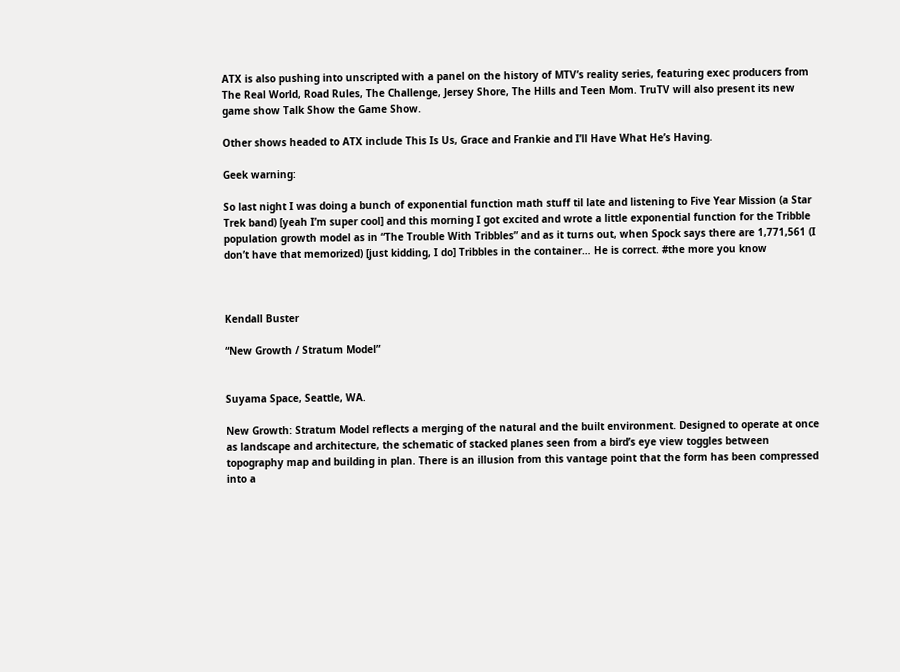ATX is also pushing into unscripted with a panel on the history of MTV’s reality series, featuring exec producers from The Real World, Road Rules, The Challenge, Jersey Shore, The Hills and Teen Mom. TruTV will also present its new game show Talk Show the Game Show.

Other shows headed to ATX include This Is Us, Grace and Frankie and I’ll Have What He’s Having.

Geek warning:

So last night I was doing a bunch of exponential function math stuff til late and listening to Five Year Mission (a Star Trek band) [yeah I’m super cool] and this morning I got excited and wrote a little exponential function for the Tribble population growth model as in “The Trouble With Tribbles” and as it turns out, when Spock says there are 1,771,561 (I don’t have that memorized) [just kidding, I do] Tribbles in the container… He is correct. #the more you know



Kendall Buster

“New Growth / Stratum Model”


Suyama Space, Seattle, WA.

New Growth: Stratum Model reflects a merging of the natural and the built environment. Designed to operate at once as landscape and architecture, the schematic of stacked planes seen from a bird’s eye view toggles between topography map and building in plan. There is an illusion from this vantage point that the form has been compressed into a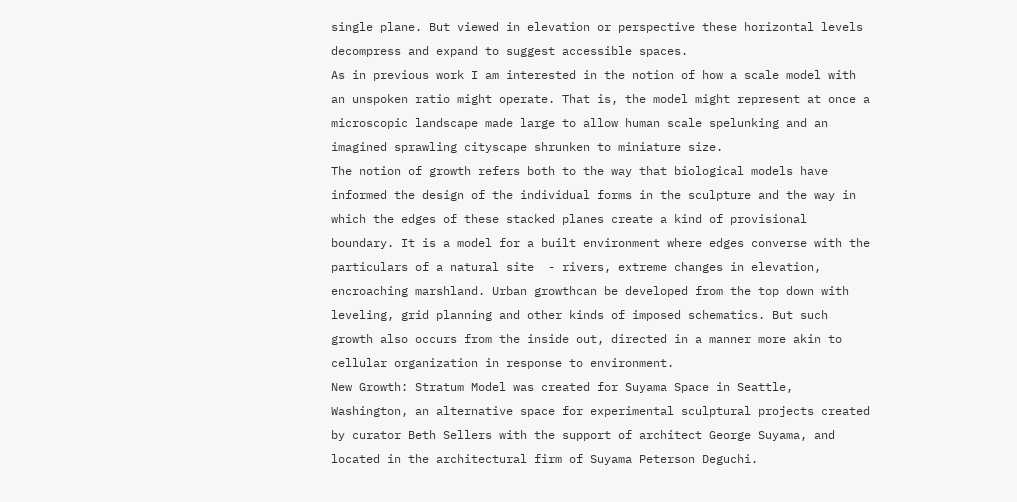single plane. But viewed in elevation or perspective these horizontal levels decompress and expand to suggest accessible spaces.
As in previous work I am interested in the notion of how a scale model with an unspoken ratio might operate. That is, the model might represent at once a microscopic landscape made large to allow human scale spelunking and an imagined sprawling cityscape shrunken to miniature size.
The notion of growth refers both to the way that biological models have informed the design of the individual forms in the sculpture and the way in which the edges of these stacked planes create a kind of provisional boundary. It is a model for a built environment where edges converse with the particulars of a natural site  - rivers, extreme changes in elevation, encroaching marshland. Urban growthcan be developed from the top down with leveling, grid planning and other kinds of imposed schematics. But such growth also occurs from the inside out, directed in a manner more akin to cellular organization in response to environment.
New Growth: Stratum Model was created for Suyama Space in Seattle, Washington, an alternative space for experimental sculptural projects created by curator Beth Sellers with the support of architect George Suyama, and located in the architectural firm of Suyama Peterson Deguchi.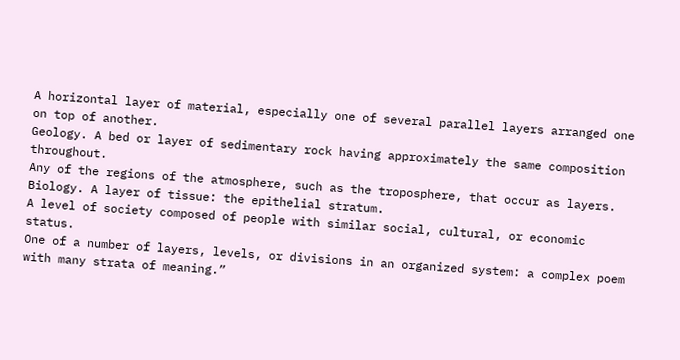A horizontal layer of material, especially one of several parallel layers arranged one on top of another.
Geology. A bed or layer of sedimentary rock having approximately the same composition throughout.
Any of the regions of the atmosphere, such as the troposphere, that occur as layers.
Biology. A layer of tissue: the epithelial stratum.
A level of society composed of people with similar social, cultural, or economic status.
One of a number of layers, levels, or divisions in an organized system: a complex poem with many strata of meaning.”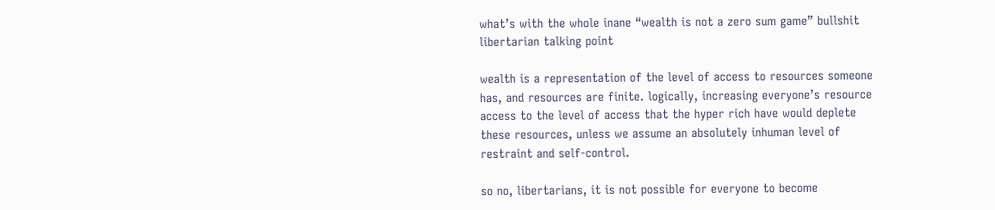what’s with the whole inane “wealth is not a zero sum game” bullshit libertarian talking point

wealth is a representation of the level of access to resources someone has, and resources are finite. logically, increasing everyone’s resource access to the level of access that the hyper rich have would deplete these resources, unless we assume an absolutely inhuman level of restraint and self-control.

so no, libertarians, it is not possible for everyone to become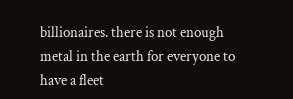billionaires. there is not enough metal in the earth for everyone to have a fleet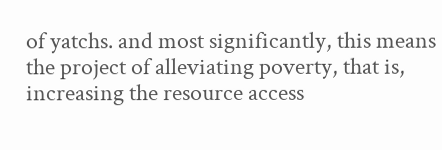of yatchs. and most significantly, this means the project of alleviating poverty, that is, increasing the resource access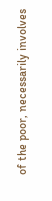of the poor, necessarily involves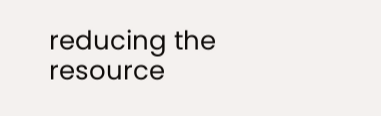reducing the resource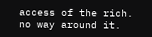access of the rich. no way around it.